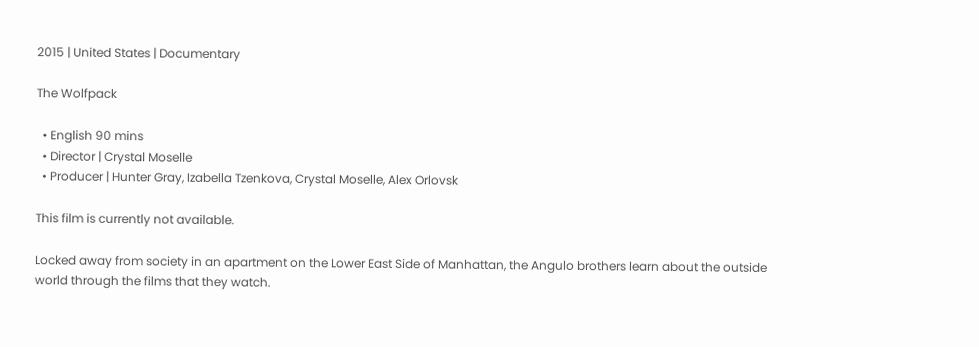2015 | United States | Documentary

The Wolfpack

  • English 90 mins
  • Director | Crystal Moselle
  • Producer | Hunter Gray, Izabella Tzenkova, Crystal Moselle, Alex Orlovsk

This film is currently not available.

Locked away from society in an apartment on the Lower East Side of Manhattan, the Angulo brothers learn about the outside world through the films that they watch.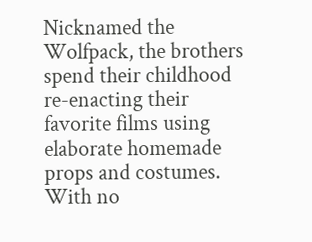Nicknamed the Wolfpack, the brothers spend their childhood re-enacting their favorite films using elaborate homemade props and costumes. With no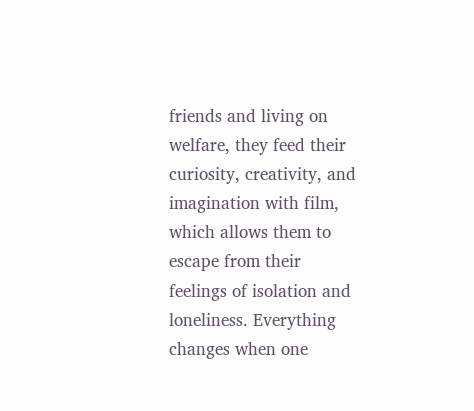friends and living on welfare, they feed their curiosity, creativity, and imagination with film, which allows them to escape from their feelings of isolation and loneliness. Everything changes when one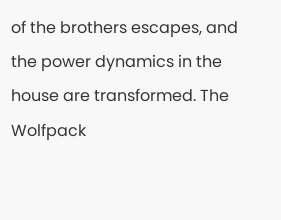of the brothers escapes, and the power dynamics in the house are transformed. The Wolfpack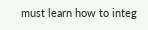must learn how to integ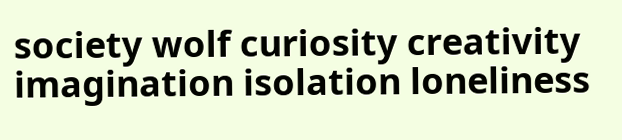society wolf curiosity creativity imagination isolation loneliness